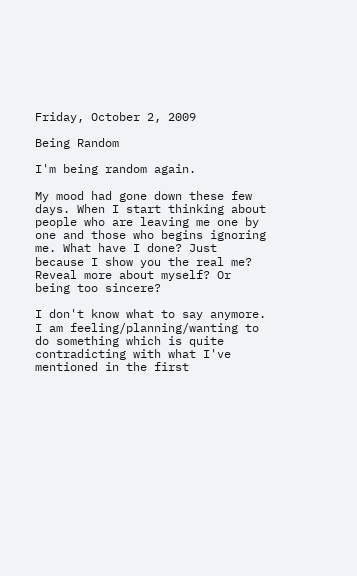Friday, October 2, 2009

Being Random

I'm being random again.

My mood had gone down these few days. When I start thinking about people who are leaving me one by one and those who begins ignoring me. What have I done? Just because I show you the real me? Reveal more about myself? Or being too sincere?

I don't know what to say anymore. I am feeling/planning/wanting to do something which is quite contradicting with what I've mentioned in the first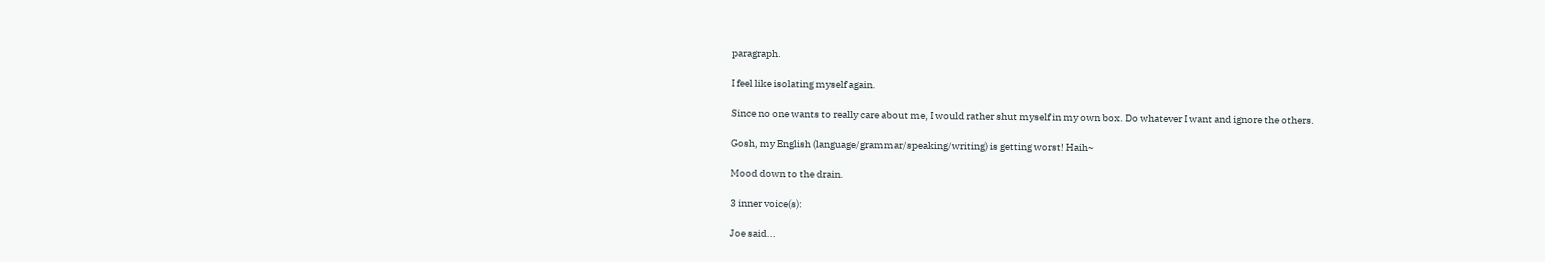paragraph.

I feel like isolating myself again.

Since no one wants to really care about me, I would rather shut myself in my own box. Do whatever I want and ignore the others.

Gosh, my English (language/grammar/speaking/writing) is getting worst! Haih~

Mood down to the drain.

3 inner voice(s):

Joe said...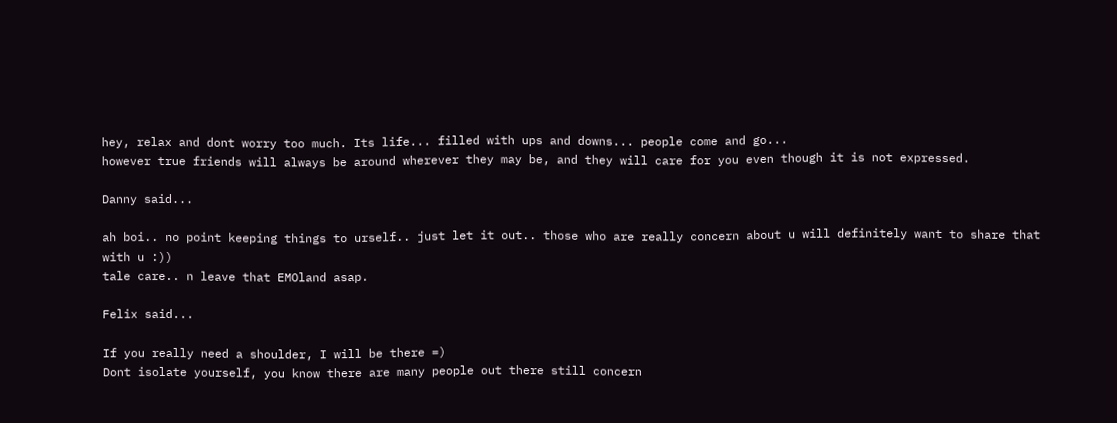hey, relax and dont worry too much. Its life... filled with ups and downs... people come and go...
however true friends will always be around wherever they may be, and they will care for you even though it is not expressed.

Danny said...

ah boi.. no point keeping things to urself.. just let it out.. those who are really concern about u will definitely want to share that with u :))
tale care.. n leave that EMOland asap.

Felix said...

If you really need a shoulder, I will be there =)
Dont isolate yourself, you know there are many people out there still concern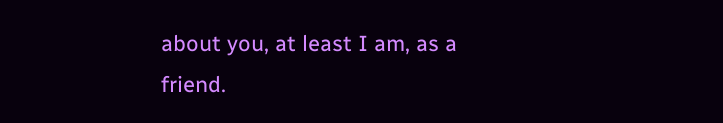about you, at least I am, as a friend.